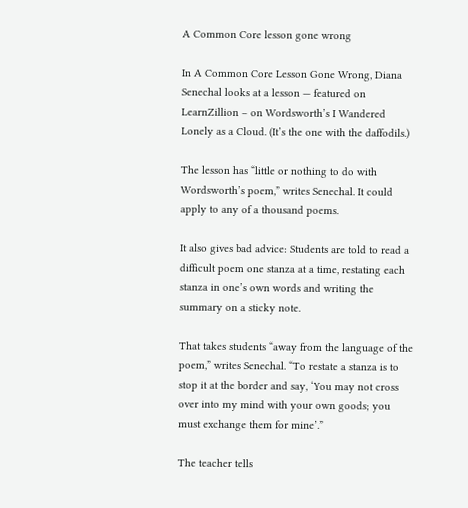A Common Core lesson gone wrong

In A Common Core Lesson Gone Wrong, Diana Senechal looks at a lesson — featured on LearnZillion – on Wordsworth’s I Wandered Lonely as a Cloud. (It’s the one with the daffodils.)

The lesson has “little or nothing to do with Wordsworth’s poem,” writes Senechal. It could apply to any of a thousand poems.

It also gives bad advice: Students are told to read a difficult poem one stanza at a time, restating each stanza in one’s own words and writing the summary on a sticky note.

That takes students “away from the language of the poem,” writes Senechal. “To restate a stanza is to stop it at the border and say, ‘You may not cross over into my mind with your own goods; you must exchange them for mine’.”

The teacher tells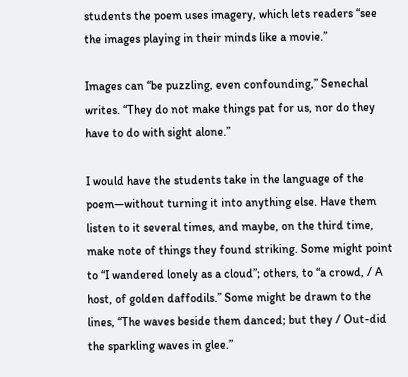students the poem uses imagery, which lets readers “see the images playing in their minds like a movie.”

Images can “be puzzling, even confounding,” Senechal writes. “They do not make things pat for us, nor do they have to do with sight alone.”

I would have the students take in the language of the poem—without turning it into anything else. Have them listen to it several times, and maybe, on the third time, make note of things they found striking. Some might point to “I wandered lonely as a cloud”; others, to “a crowd, / A host, of golden daffodils.” Some might be drawn to the lines, “The waves beside them danced; but they / Out-did the sparkling waves in glee.”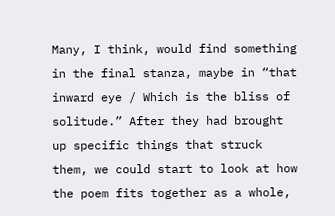Many, I think, would find something in the final stanza, maybe in “that inward eye / Which is the bliss of solitude.” After they had brought up specific things that struck them, we could start to look at how the poem fits together as a whole,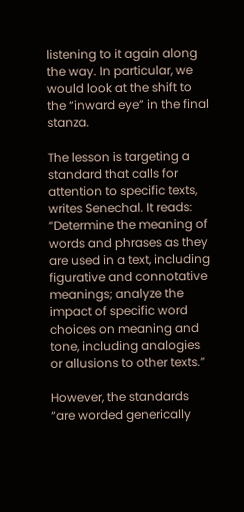listening to it again along the way. In particular, we would look at the shift to the “inward eye” in the final stanza.

The lesson is targeting a standard that calls for attention to specific texts, writes Senechal. It reads: “Determine the meaning of words and phrases as they are used in a text, including figurative and connotative meanings; analyze the impact of specific word choices on meaning and tone, including analogies or allusions to other texts.”

However, the standards “are worded generically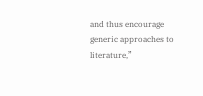and thus encourage generic approaches to literature,”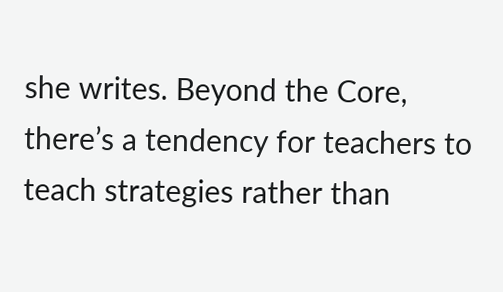she writes. Beyond the Core, there’s a tendency for teachers to teach strategies rather than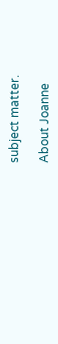subject matter.

About Joanne